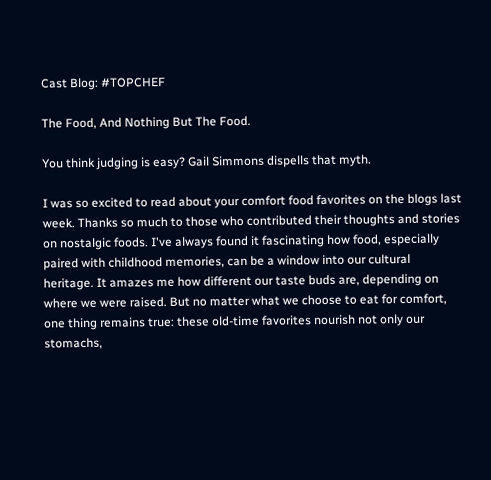Cast Blog: #TOPCHEF

The Food, And Nothing But The Food.

You think judging is easy? Gail Simmons dispells that myth.

I was so excited to read about your comfort food favorites on the blogs last week. Thanks so much to those who contributed their thoughts and stories on nostalgic foods. I've always found it fascinating how food, especially paired with childhood memories, can be a window into our cultural heritage. It amazes me how different our taste buds are, depending on where we were raised. But no matter what we choose to eat for comfort, one thing remains true: these old-time favorites nourish not only our stomachs,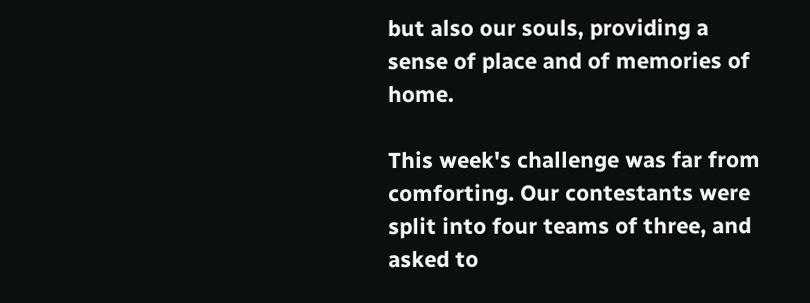but also our souls, providing a sense of place and of memories of home.

This week's challenge was far from comforting. Our contestants were split into four teams of three, and asked to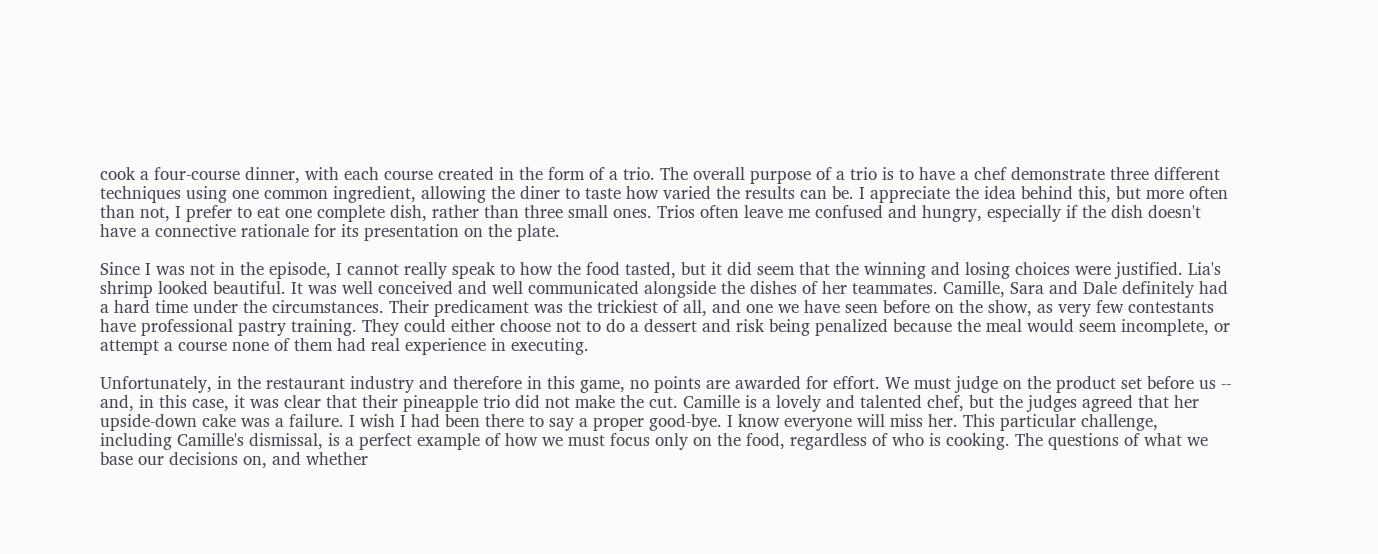cook a four-course dinner, with each course created in the form of a trio. The overall purpose of a trio is to have a chef demonstrate three different techniques using one common ingredient, allowing the diner to taste how varied the results can be. I appreciate the idea behind this, but more often than not, I prefer to eat one complete dish, rather than three small ones. Trios often leave me confused and hungry, especially if the dish doesn't have a connective rationale for its presentation on the plate.

Since I was not in the episode, I cannot really speak to how the food tasted, but it did seem that the winning and losing choices were justified. Lia's shrimp looked beautiful. It was well conceived and well communicated alongside the dishes of her teammates. Camille, Sara and Dale definitely had a hard time under the circumstances. Their predicament was the trickiest of all, and one we have seen before on the show, as very few contestants have professional pastry training. They could either choose not to do a dessert and risk being penalized because the meal would seem incomplete, or attempt a course none of them had real experience in executing.

Unfortunately, in the restaurant industry and therefore in this game, no points are awarded for effort. We must judge on the product set before us -- and, in this case, it was clear that their pineapple trio did not make the cut. Camille is a lovely and talented chef, but the judges agreed that her upside-down cake was a failure. I wish I had been there to say a proper good-bye. I know everyone will miss her. This particular challenge, including Camille's dismissal, is a perfect example of how we must focus only on the food, regardless of who is cooking. The questions of what we base our decisions on, and whether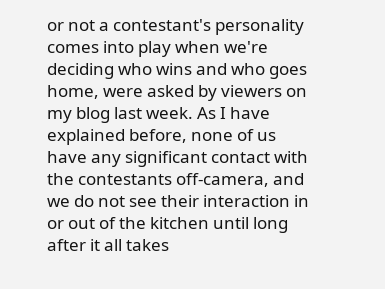or not a contestant's personality comes into play when we're deciding who wins and who goes home, were asked by viewers on my blog last week. As I have explained before, none of us have any significant contact with the contestants off-camera, and we do not see their interaction in or out of the kitchen until long after it all takes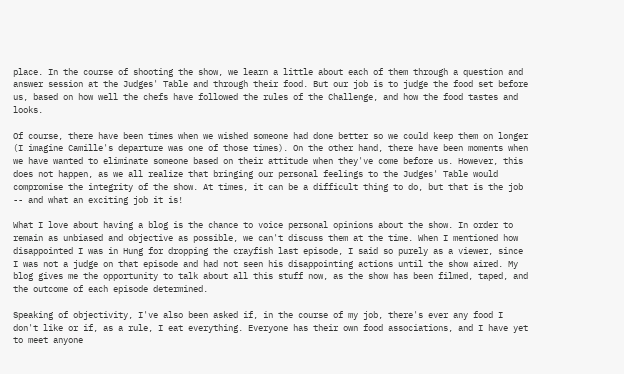place. In the course of shooting the show, we learn a little about each of them through a question and answer session at the Judges' Table and through their food. But our job is to judge the food set before us, based on how well the chefs have followed the rules of the Challenge, and how the food tastes and looks.

Of course, there have been times when we wished someone had done better so we could keep them on longer (I imagine Camille's departure was one of those times). On the other hand, there have been moments when we have wanted to eliminate someone based on their attitude when they've come before us. However, this does not happen, as we all realize that bringing our personal feelings to the Judges' Table would compromise the integrity of the show. At times, it can be a difficult thing to do, but that is the job -- and what an exciting job it is!

What I love about having a blog is the chance to voice personal opinions about the show. In order to remain as unbiased and objective as possible, we can't discuss them at the time. When I mentioned how disappointed I was in Hung for dropping the crayfish last episode, I said so purely as a viewer, since I was not a judge on that episode and had not seen his disappointing actions until the show aired. My blog gives me the opportunity to talk about all this stuff now, as the show has been filmed, taped, and the outcome of each episode determined.

Speaking of objectivity, I've also been asked if, in the course of my job, there's ever any food I don't like or if, as a rule, I eat everything. Everyone has their own food associations, and I have yet to meet anyone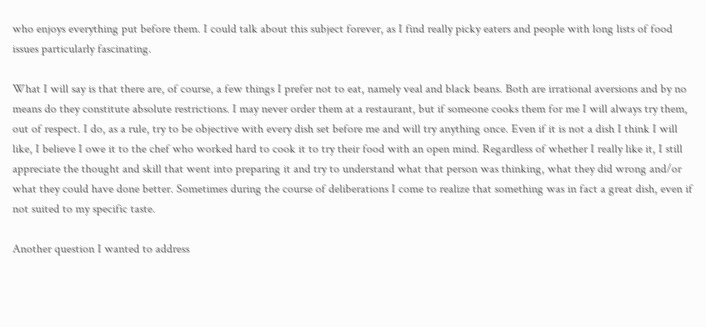who enjoys everything put before them. I could talk about this subject forever, as I find really picky eaters and people with long lists of food issues particularly fascinating.

What I will say is that there are, of course, a few things I prefer not to eat, namely veal and black beans. Both are irrational aversions and by no means do they constitute absolute restrictions. I may never order them at a restaurant, but if someone cooks them for me I will always try them, out of respect. I do, as a rule, try to be objective with every dish set before me and will try anything once. Even if it is not a dish I think I will like, I believe I owe it to the chef who worked hard to cook it to try their food with an open mind. Regardless of whether I really like it, I still appreciate the thought and skill that went into preparing it and try to understand what that person was thinking, what they did wrong and/or what they could have done better. Sometimes during the course of deliberations I come to realize that something was in fact a great dish, even if not suited to my specific taste.

Another question I wanted to address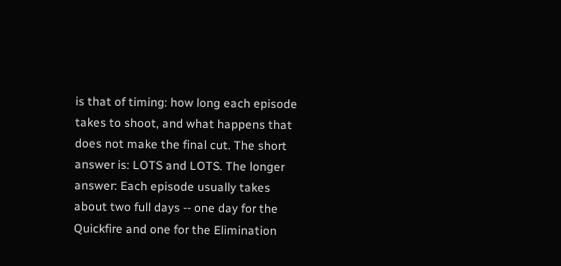is that of timing: how long each episode takes to shoot, and what happens that does not make the final cut. The short answer is: LOTS and LOTS. The longer answer: Each episode usually takes about two full days -- one day for the Quickfire and one for the Elimination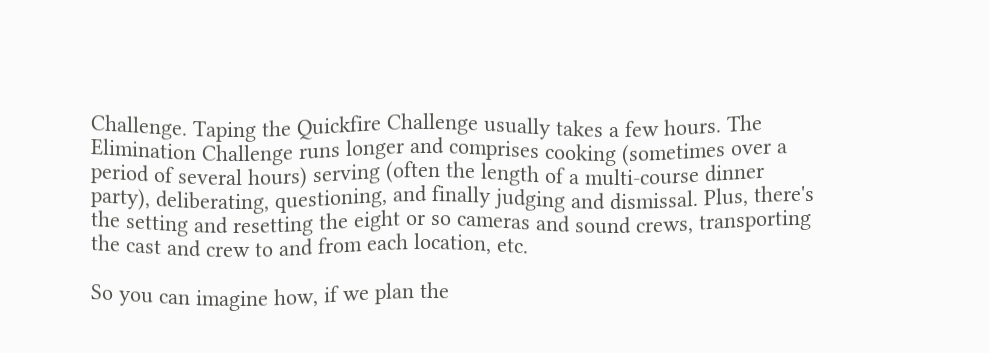Challenge. Taping the Quickfire Challenge usually takes a few hours. The Elimination Challenge runs longer and comprises cooking (sometimes over a period of several hours) serving (often the length of a multi-course dinner party), deliberating, questioning, and finally judging and dismissal. Plus, there's the setting and resetting the eight or so cameras and sound crews, transporting the cast and crew to and from each location, etc.

So you can imagine how, if we plan the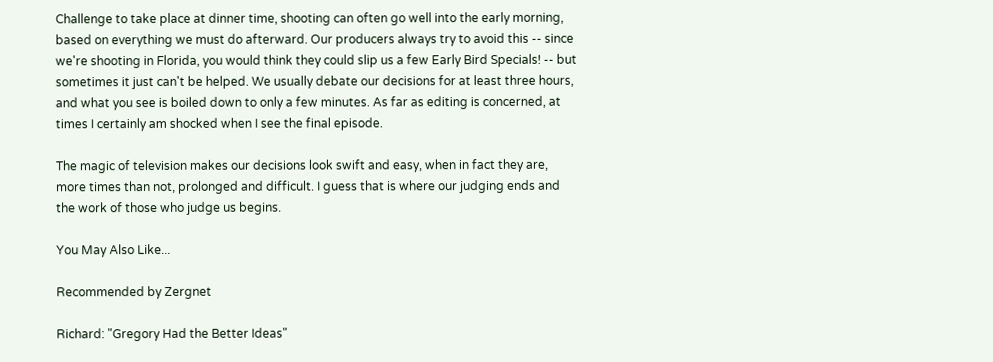Challenge to take place at dinner time, shooting can often go well into the early morning, based on everything we must do afterward. Our producers always try to avoid this -- since we're shooting in Florida, you would think they could slip us a few Early Bird Specials! -- but sometimes it just can't be helped. We usually debate our decisions for at least three hours, and what you see is boiled down to only a few minutes. As far as editing is concerned, at times I certainly am shocked when I see the final episode.

The magic of television makes our decisions look swift and easy, when in fact they are, more times than not, prolonged and difficult. I guess that is where our judging ends and the work of those who judge us begins.

You May Also Like...

Recommended by Zergnet

Richard: "Gregory Had the Better Ideas"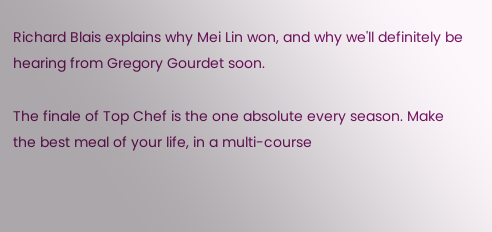Richard Blais explains why Mei Lin won, and why we'll definitely be hearing from Gregory Gourdet soon.

The finale of Top Chef is the one absolute every season. Make the best meal of your life, in a multi-course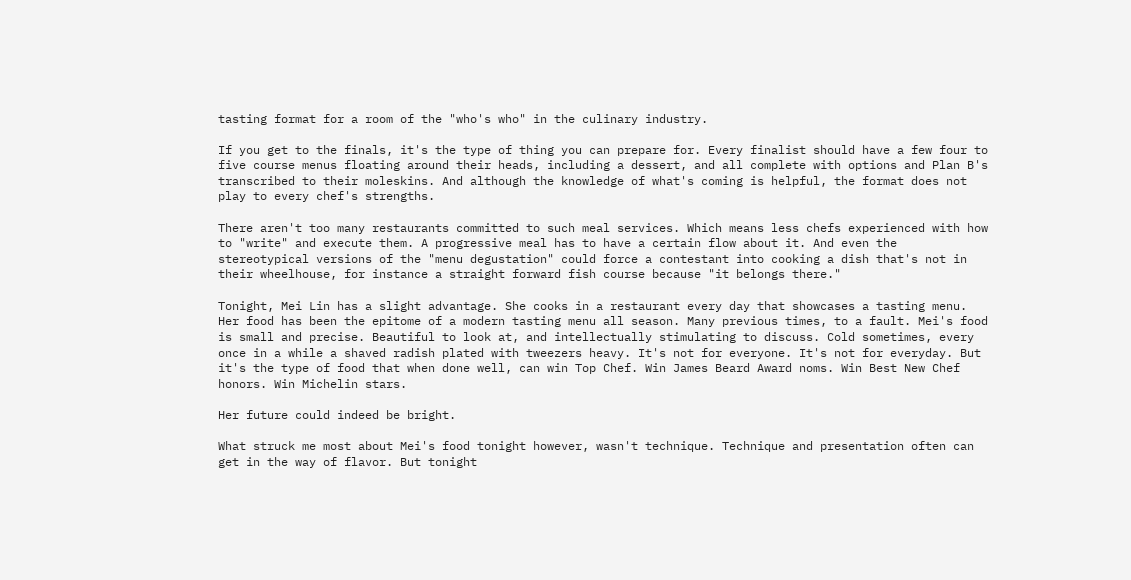tasting format for a room of the "who's who" in the culinary industry.

If you get to the finals, it's the type of thing you can prepare for. Every finalist should have a few four to five course menus floating around their heads, including a dessert, and all complete with options and Plan B's transcribed to their moleskins. And although the knowledge of what's coming is helpful, the format does not play to every chef's strengths.

There aren't too many restaurants committed to such meal services. Which means less chefs experienced with how to "write" and execute them. A progressive meal has to have a certain flow about it. And even the stereotypical versions of the "menu degustation" could force a contestant into cooking a dish that's not in their wheelhouse, for instance a straight forward fish course because "it belongs there."

Tonight, Mei Lin has a slight advantage. She cooks in a restaurant every day that showcases a tasting menu. Her food has been the epitome of a modern tasting menu all season. Many previous times, to a fault. Mei's food is small and precise. Beautiful to look at, and intellectually stimulating to discuss. Cold sometimes, every once in a while a shaved radish plated with tweezers heavy. It's not for everyone. It's not for everyday. But it's the type of food that when done well, can win Top Chef. Win James Beard Award noms. Win Best New Chef honors. Win Michelin stars.

Her future could indeed be bright.

What struck me most about Mei's food tonight however, wasn't technique. Technique and presentation often can get in the way of flavor. But tonight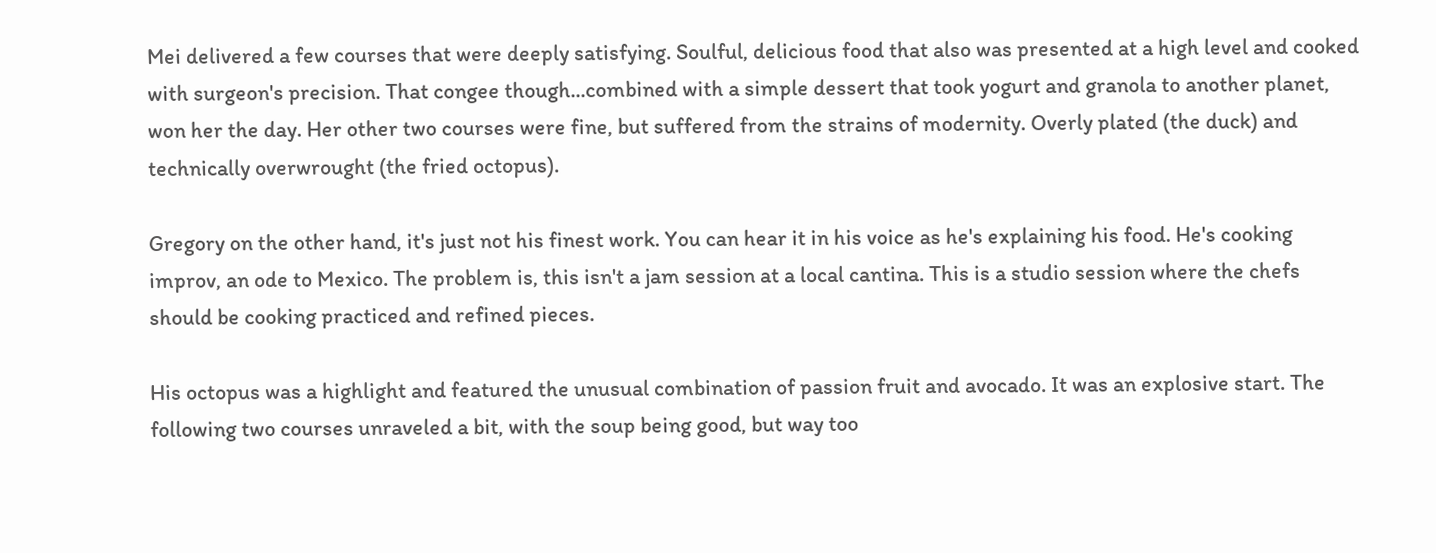Mei delivered a few courses that were deeply satisfying. Soulful, delicious food that also was presented at a high level and cooked with surgeon's precision. That congee though...combined with a simple dessert that took yogurt and granola to another planet, won her the day. Her other two courses were fine, but suffered from the strains of modernity. Overly plated (the duck) and technically overwrought (the fried octopus).

Gregory on the other hand, it's just not his finest work. You can hear it in his voice as he's explaining his food. He's cooking improv, an ode to Mexico. The problem is, this isn't a jam session at a local cantina. This is a studio session where the chefs should be cooking practiced and refined pieces.

His octopus was a highlight and featured the unusual combination of passion fruit and avocado. It was an explosive start. The following two courses unraveled a bit, with the soup being good, but way too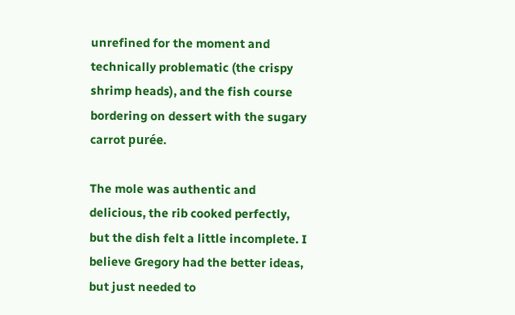unrefined for the moment and technically problematic (the crispy shrimp heads), and the fish course bordering on dessert with the sugary carrot purée.

The mole was authentic and delicious, the rib cooked perfectly, but the dish felt a little incomplete. I believe Gregory had the better ideas, but just needed to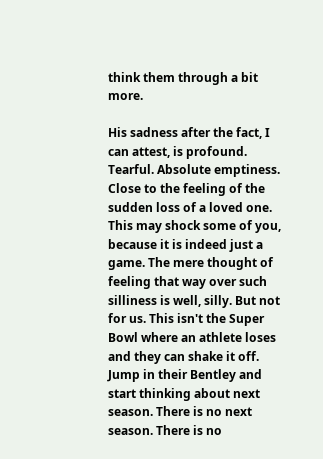think them through a bit more.

His sadness after the fact, I can attest, is profound. Tearful. Absolute emptiness. Close to the feeling of the sudden loss of a loved one. This may shock some of you, because it is indeed just a game. The mere thought of feeling that way over such silliness is well, silly. But not for us. This isn't the Super Bowl where an athlete loses and they can shake it off. Jump in their Bentley and start thinking about next season. There is no next season. There is no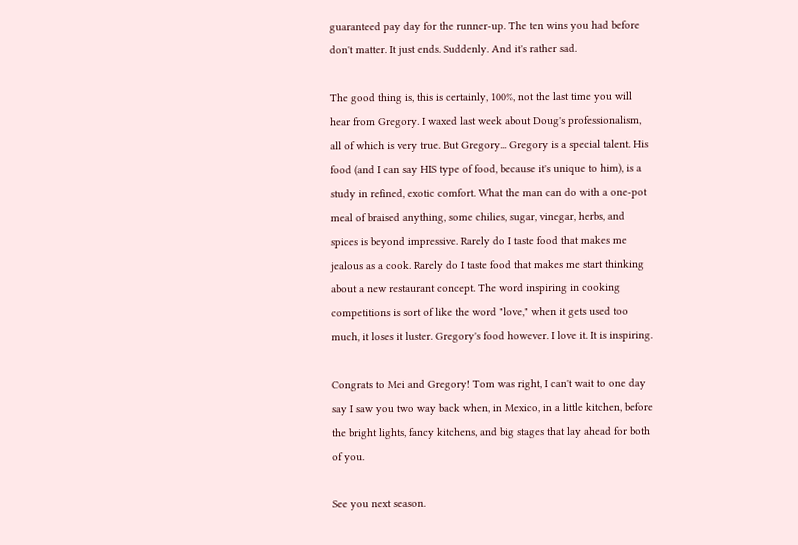guaranteed pay day for the runner-up. The ten wins you had before don't matter. It just ends. Suddenly. And it's rather sad.

The good thing is, this is certainly, 100%, not the last time you will hear from Gregory. I waxed last week about Doug's professionalism, all of which is very true. But Gregory... Gregory is a special talent. His food (and I can say HIS type of food, because it's unique to him), is a study in refined, exotic comfort. What the man can do with a one-pot meal of braised anything, some chilies, sugar, vinegar, herbs, and spices is beyond impressive. Rarely do I taste food that makes me jealous as a cook. Rarely do I taste food that makes me start thinking about a new restaurant concept. The word inspiring in cooking competitions is sort of like the word "love," when it gets used too much, it loses it luster. Gregory's food however. I love it. It is inspiring.

Congrats to Mei and Gregory! Tom was right, I can't wait to one day say I saw you two way back when, in Mexico, in a little kitchen, before the bright lights, fancy kitchens, and big stages that lay ahead for both of you.

See you next season.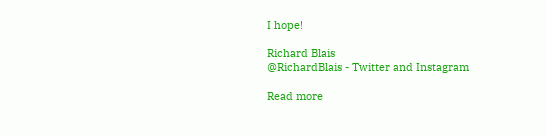I hope!

Richard Blais
@RichardBlais - Twitter and Instagram

Read more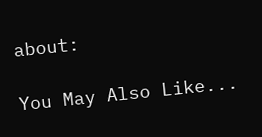about:

You May Also Like...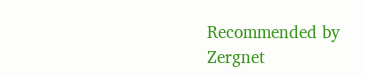Recommended by Zergnet